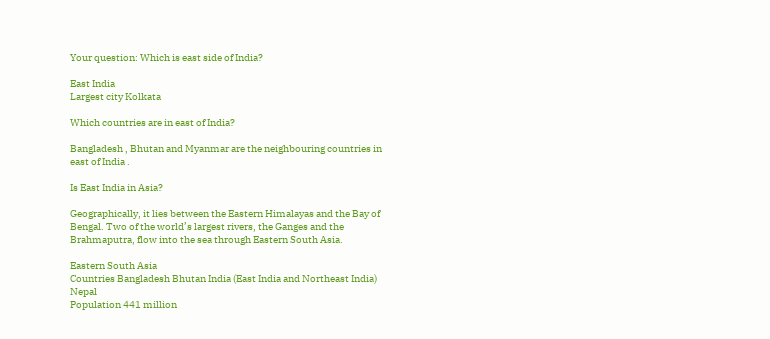Your question: Which is east side of India?

East India
Largest city Kolkata

Which countries are in east of India?

Bangladesh , Bhutan and Myanmar are the neighbouring countries in east of India .

Is East India in Asia?

Geographically, it lies between the Eastern Himalayas and the Bay of Bengal. Two of the world’s largest rivers, the Ganges and the Brahmaputra, flow into the sea through Eastern South Asia.

Eastern South Asia
Countries Bangladesh Bhutan India (East India and Northeast India) Nepal
Population 441 million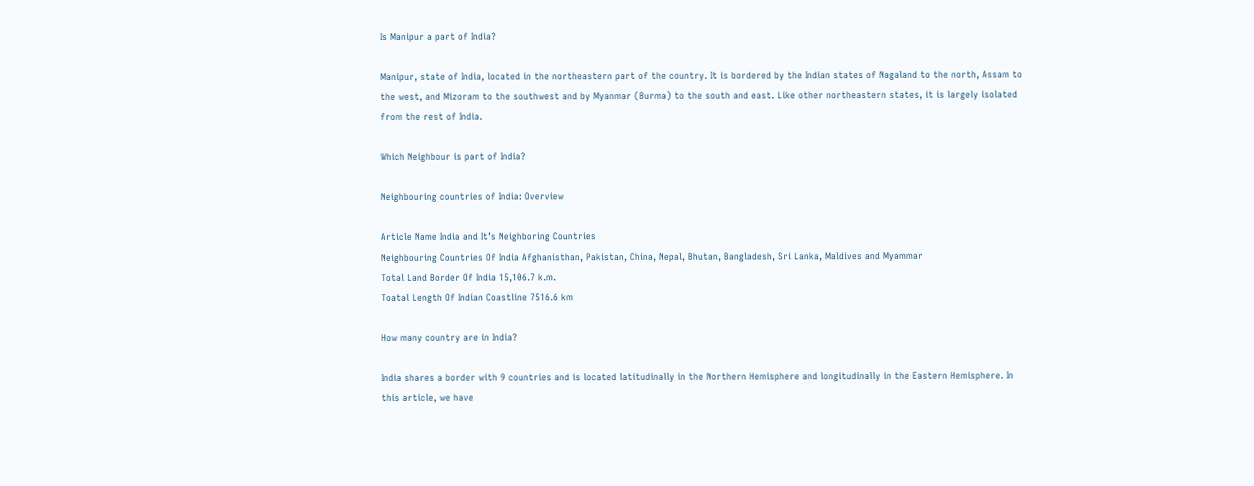Is Manipur a part of India?

Manipur, state of India, located in the northeastern part of the country. It is bordered by the Indian states of Nagaland to the north, Assam to the west, and Mizoram to the southwest and by Myanmar (Burma) to the south and east. Like other northeastern states, it is largely isolated from the rest of India.

Which Neighbour is part of India?

Neighbouring countries of India: Overview

Article Name India and It’s Neighboring Countries
Neighbouring Countries Of India Afghanisthan, Pakistan, China, Nepal, Bhutan, Bangladesh, Sri Lanka, Maldives and Myammar
Total Land Border Of India 15,106.7 k.m.
Toatal Length Of Indian Coastline 7516.6 km

How many country are in India?

India shares a border with 9 countries and is located latitudinally in the Northern Hemisphere and longitudinally in the Eastern Hemisphere. In this article, we have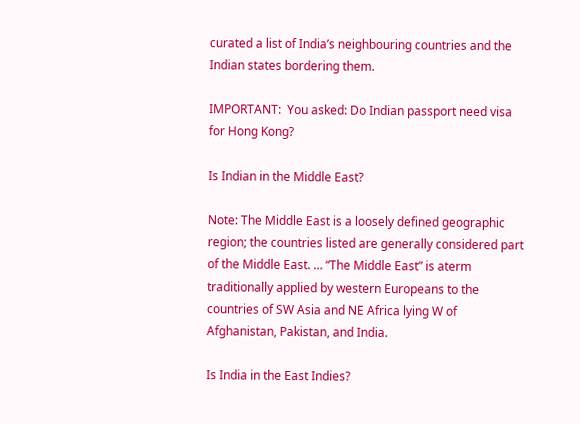curated a list of India’s neighbouring countries and the Indian states bordering them.

IMPORTANT:  You asked: Do Indian passport need visa for Hong Kong?

Is Indian in the Middle East?

Note: The Middle East is a loosely defined geographic region; the countries listed are generally considered part of the Middle East. … “The Middle East” is aterm traditionally applied by western Europeans to the countries of SW Asia and NE Africa lying W of Afghanistan, Pakistan, and India.

Is India in the East Indies?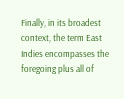Finally, in its broadest context, the term East Indies encompasses the foregoing plus all of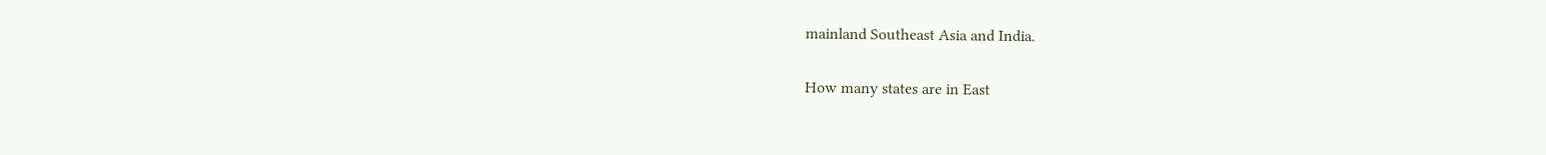mainland Southeast Asia and India.

How many states are in East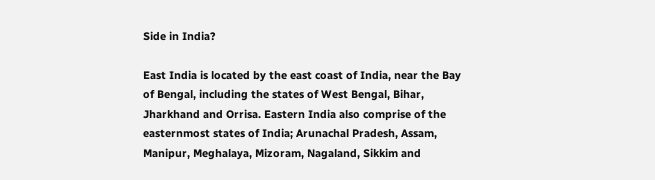Side in India?

East India is located by the east coast of India, near the Bay of Bengal, including the states of West Bengal, Bihar, Jharkhand and Orrisa. Eastern India also comprise of the easternmost states of India; Arunachal Pradesh, Assam, Manipur, Meghalaya, Mizoram, Nagaland, Sikkim and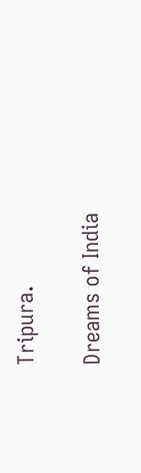Tripura.

Dreams of India